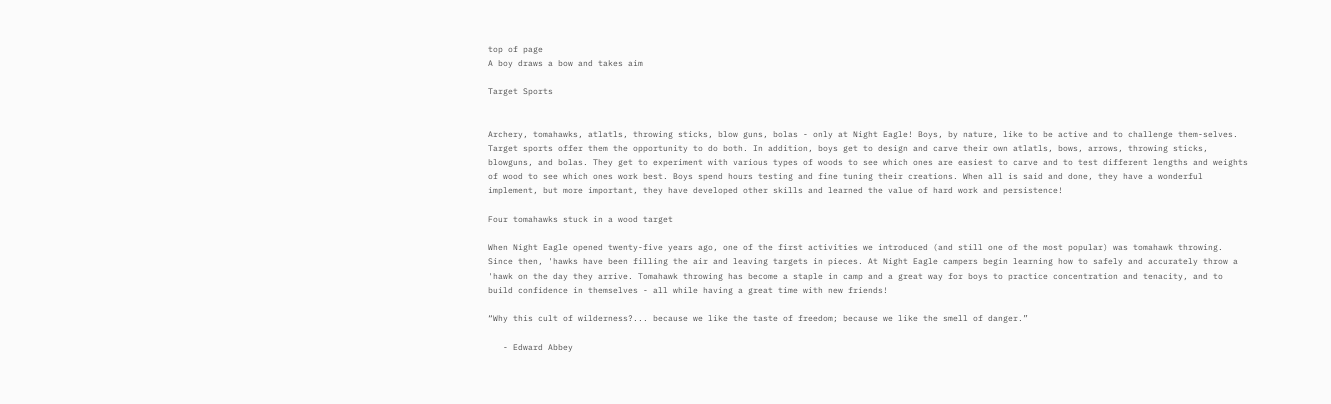top of page
A boy draws a bow and takes aim

Target Sports


Archery, tomahawks, atlatls, throwing sticks, blow guns, bolas - only at Night Eagle! Boys, by nature, like to be active and to challenge them-selves. Target sports offer them the opportunity to do both. In addition, boys get to design and carve their own atlatls, bows, arrows, throwing sticks, blowguns, and bolas. They get to experiment with various types of woods to see which ones are easiest to carve and to test different lengths and weights of wood to see which ones work best. Boys spend hours testing and fine tuning their creations. When all is said and done, they have a wonderful implement, but more important, they have developed other skills and learned the value of hard work and persistence!

Four tomahawks stuck in a wood target

When Night Eagle opened twenty-five years ago, one of the first activities we introduced (and still one of the most popular) was tomahawk throwing. Since then, 'hawks have been filling the air and leaving targets in pieces. At Night Eagle campers begin learning how to safely and accurately throw a 'hawk on the day they arrive. Tomahawk throwing has become a staple in camp and a great way for boys to practice concentration and tenacity, and to build confidence in themselves - all while having a great time with new friends!

“Why this cult of wilderness?... because we like the taste of freedom; because we like the smell of danger.”

   - Edward Abbey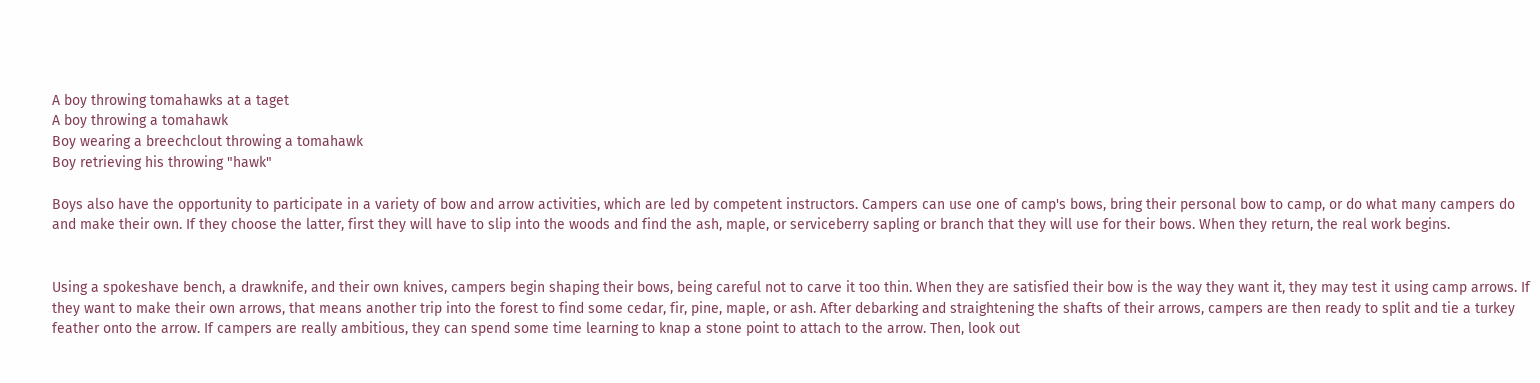A boy throwing tomahawks at a taget
A boy throwing a tomahawk
Boy wearing a breechclout throwing a tomahawk
Boy retrieving his throwing "hawk"

Boys also have the opportunity to participate in a variety of bow and arrow activities, which are led by competent instructors. Campers can use one of camp's bows, bring their personal bow to camp, or do what many campers do and make their own. If they choose the latter, first they will have to slip into the woods and find the ash, maple, or serviceberry sapling or branch that they will use for their bows. When they return, the real work begins.


Using a spokeshave bench, a drawknife, and their own knives, campers begin shaping their bows, being careful not to carve it too thin. When they are satisfied their bow is the way they want it, they may test it using camp arrows. If they want to make their own arrows, that means another trip into the forest to find some cedar, fir, pine, maple, or ash. After debarking and straightening the shafts of their arrows, campers are then ready to split and tie a turkey feather onto the arrow. If campers are really ambitious, they can spend some time learning to knap a stone point to attach to the arrow. Then, look out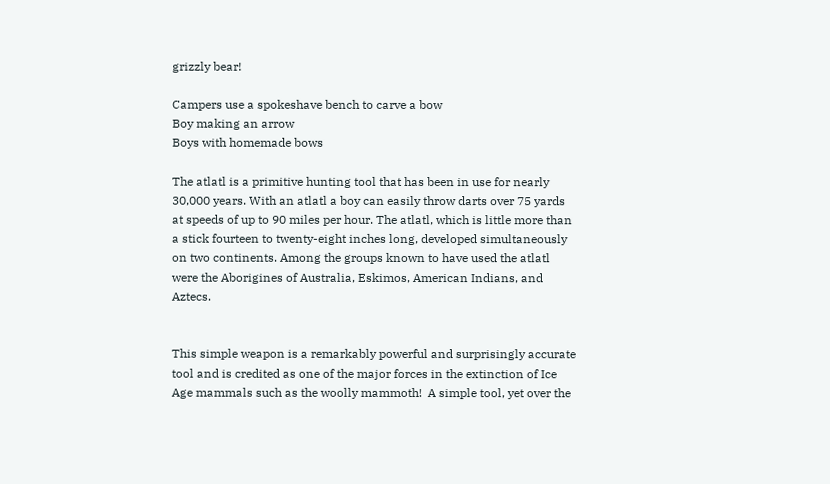grizzly bear!

Campers use a spokeshave bench to carve a bow
Boy making an arrow
Boys with homemade bows

The atlatl is a primitive hunting tool that has been in use for nearly 30,000 years. With an atlatl a boy can easily throw darts over 75 yards at speeds of up to 90 miles per hour. The atlatl, which is little more than a stick fourteen to twenty-eight inches long, developed simultaneously on two continents. Among the groups known to have used the atlatl were the Aborigines of Australia, Eskimos, American Indians, and Aztecs.


This simple weapon is a remarkably powerful and surprisingly accurate tool and is credited as one of the major forces in the extinction of Ice Age mammals such as the woolly mammoth!  A simple tool, yet over the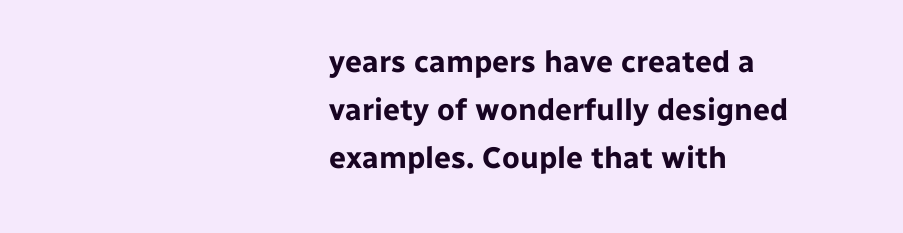years campers have created a variety of wonderfully designed examples. Couple that with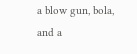a blow gun, bola, and a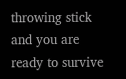throwing stick and you are ready to survive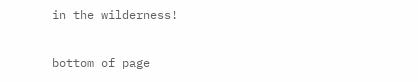in the wilderness!

bottom of page